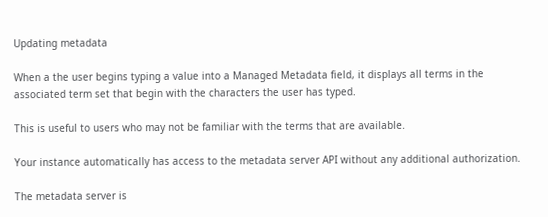Updating metadata

When a the user begins typing a value into a Managed Metadata field, it displays all terms in the associated term set that begin with the characters the user has typed.

This is useful to users who may not be familiar with the terms that are available.

Your instance automatically has access to the metadata server API without any additional authorization.

The metadata server is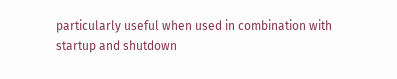particularly useful when used in combination with startup and shutdown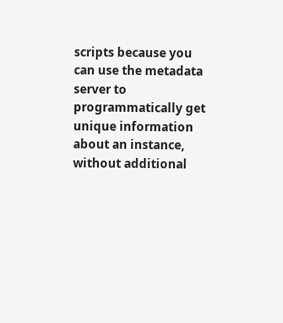scripts because you can use the metadata server to programmatically get unique information about an instance, without additional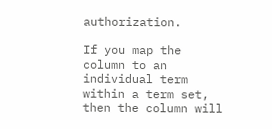authorization.

If you map the column to an individual term within a term set, then the column will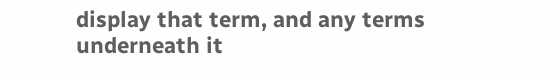display that term, and any terms underneath it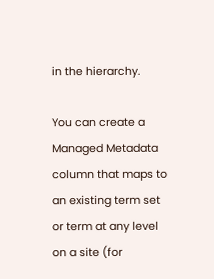in the hierarchy.

You can create a Managed Metadata column that maps to an existing term set or term at any level on a site (for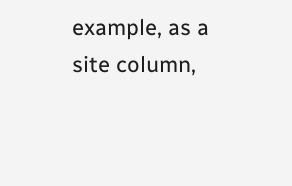example, as a site column,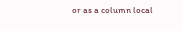or as a column local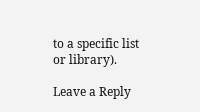to a specific list or library).

Leave a Reply